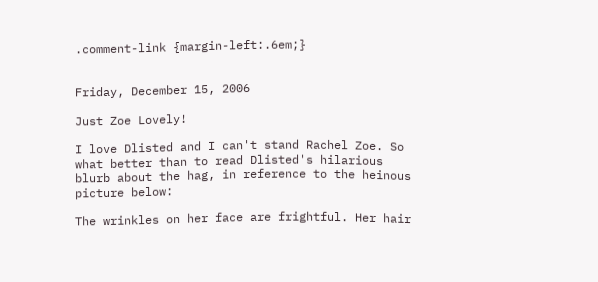.comment-link {margin-left:.6em;}


Friday, December 15, 2006

Just Zoe Lovely!

I love Dlisted and I can't stand Rachel Zoe. So what better than to read Dlisted's hilarious blurb about the hag, in reference to the heinous picture below:

The wrinkles on her face are frightful. Her hair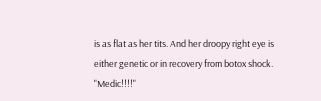is as flat as her tits. And her droopy right eye is either genetic or in recovery from botox shock. "Medic!!!!"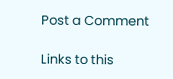Post a Comment

Links to this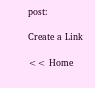post:

Create a Link

<< Home